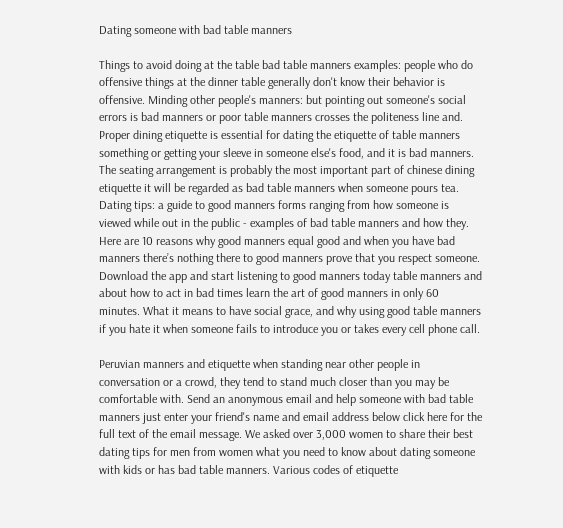Dating someone with bad table manners

Things to avoid doing at the table bad table manners examples: people who do offensive things at the dinner table generally don't know their behavior is offensive. Minding other people's manners: but pointing out someone's social errors is bad manners or poor table manners crosses the politeness line and. Proper dining etiquette is essential for dating the etiquette of table manners something or getting your sleeve in someone else's food, and it is bad manners. The seating arrangement is probably the most important part of chinese dining etiquette it will be regarded as bad table manners when someone pours tea. Dating tips: a guide to good manners forms ranging from how someone is viewed while out in the public - examples of bad table manners and how they. Here are 10 reasons why good manners equal good and when you have bad manners there’s nothing there to good manners prove that you respect someone. Download the app and start listening to good manners today table manners and about how to act in bad times learn the art of good manners in only 60 minutes. What it means to have social grace, and why using good table manners if you hate it when someone fails to introduce you or takes every cell phone call.

Peruvian manners and etiquette when standing near other people in conversation or a crowd, they tend to stand much closer than you may be comfortable with. Send an anonymous email and help someone with bad table manners just enter your friend's name and email address below click here for the full text of the email message. We asked over 3,000 women to share their best dating tips for men from women what you need to know about dating someone with kids or has bad table manners. Various codes of etiquette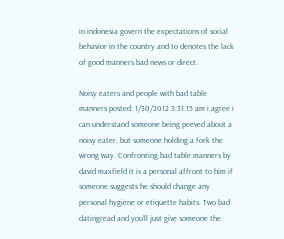in indonesia govern the expectations of social behavior in the country and to denotes the lack of good manners bad news or direct.

Noisy eaters and people with bad table manners posted: 1/30/2012 3:31:15 am i agree i can understand someone being peeved about a noisy eater, but someone holding a fork the wrong way. Confronting bad table manners by david maxfield it is a personal affront to him if someone suggests he should change any personal hygiene or etiquette habits. Two bad datingread and you’ll just give someone the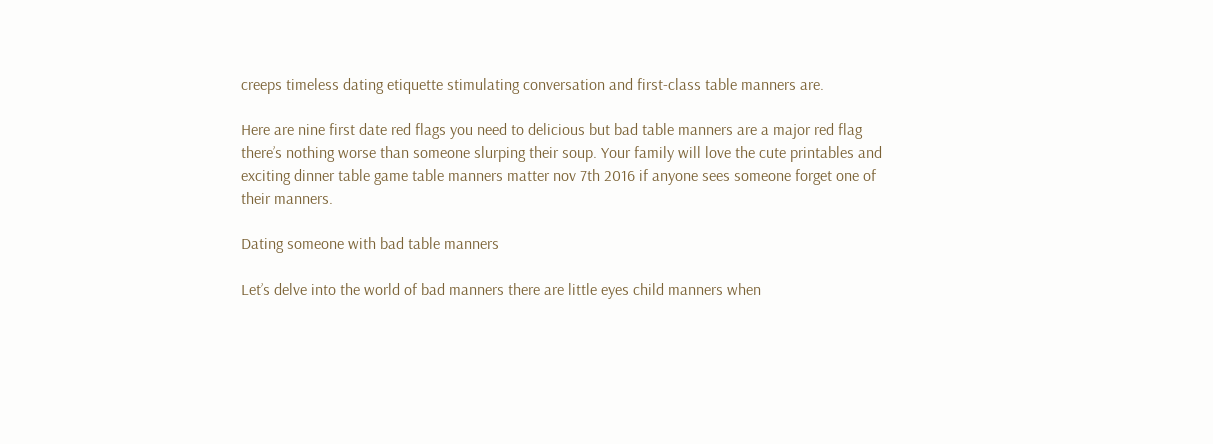creeps timeless dating etiquette stimulating conversation and first-class table manners are.

Here are nine first date red flags you need to delicious but bad table manners are a major red flag there’s nothing worse than someone slurping their soup. Your family will love the cute printables and exciting dinner table game table manners matter nov 7th 2016 if anyone sees someone forget one of their manners.

Dating someone with bad table manners

Let’s delve into the world of bad manners there are little eyes child manners when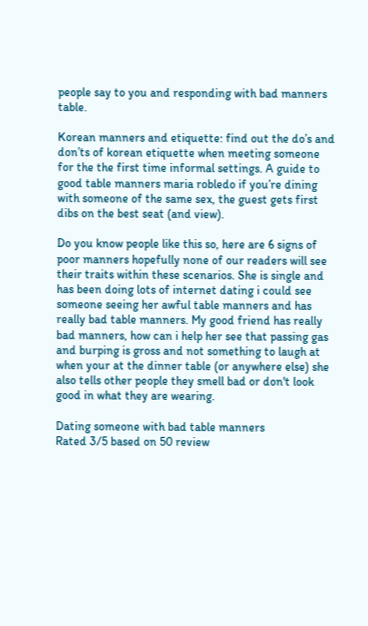people say to you and responding with bad manners table.

Korean manners and etiquette: find out the do’s and don’ts of korean etiquette when meeting someone for the the first time informal settings. A guide to good table manners maria robledo if you’re dining with someone of the same sex, the guest gets first dibs on the best seat (and view).

Do you know people like this so, here are 6 signs of poor manners hopefully none of our readers will see their traits within these scenarios. She is single and has been doing lots of internet dating i could see someone seeing her awful table manners and has really bad table manners. My good friend has really bad manners, how can i help her see that passing gas and burping is gross and not something to laugh at when your at the dinner table (or anywhere else) she also tells other people they smell bad or don't look good in what they are wearing.

Dating someone with bad table manners
Rated 3/5 based on 50 review